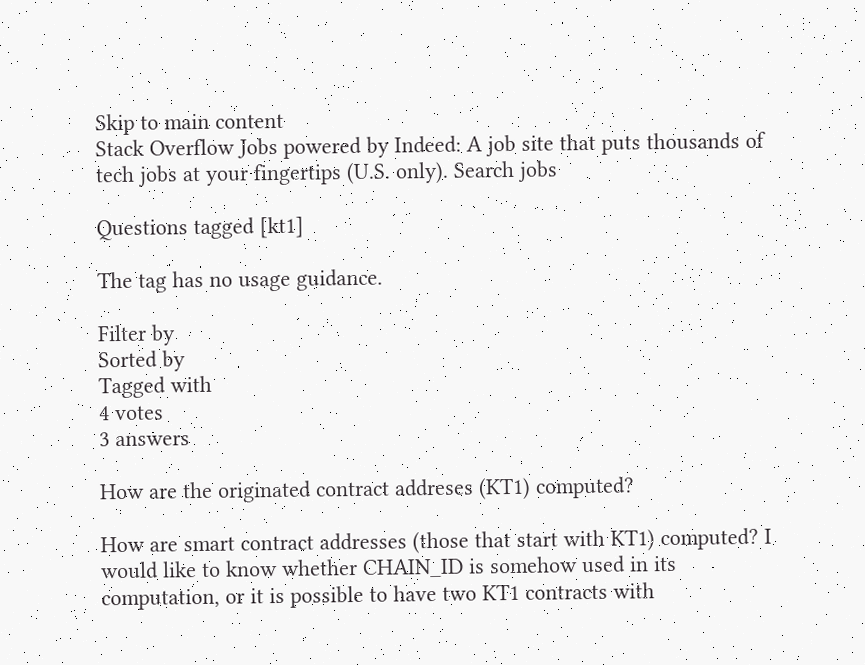Skip to main content
Stack Overflow Jobs powered by Indeed: A job site that puts thousands of tech jobs at your fingertips (U.S. only). Search jobs

Questions tagged [kt1]

The tag has no usage guidance.

Filter by
Sorted by
Tagged with
4 votes
3 answers

How are the originated contract addreses (KT1) computed?

How are smart contract addresses (those that start with KT1) computed? I would like to know whether CHAIN_ID is somehow used in its computation, or it is possible to have two KT1 contracts with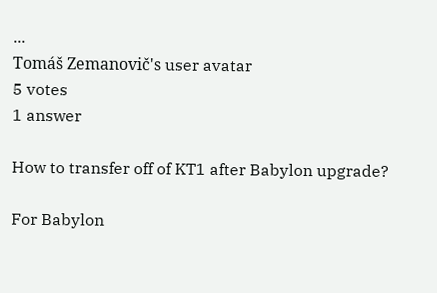...
Tomáš Zemanovič's user avatar
5 votes
1 answer

How to transfer off of KT1 after Babylon upgrade?

For Babylon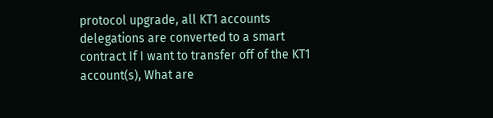protocol upgrade, all KT1 accounts delegations are converted to a smart contract If I want to transfer off of the KT1 account(s), What are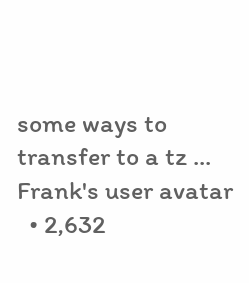some ways to transfer to a tz ...
Frank's user avatar
  • 2,632